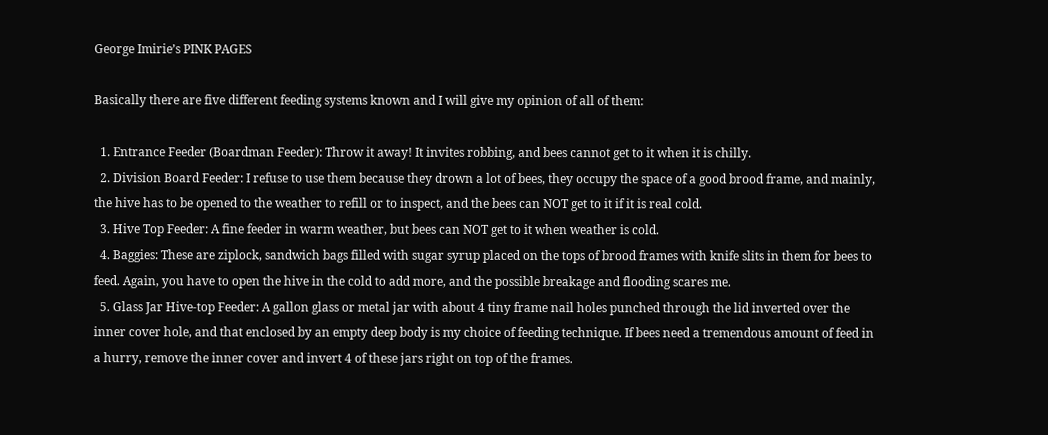George Imirie’s PINK PAGES

Basically there are five different feeding systems known and I will give my opinion of all of them:

  1. Entrance Feeder (Boardman Feeder): Throw it away! It invites robbing, and bees cannot get to it when it is chilly.
  2. Division Board Feeder: I refuse to use them because they drown a lot of bees, they occupy the space of a good brood frame, and mainly, the hive has to be opened to the weather to refill or to inspect, and the bees can NOT get to it if it is real cold.
  3. Hive Top Feeder: A fine feeder in warm weather, but bees can NOT get to it when weather is cold.
  4. Baggies: These are ziplock, sandwich bags filled with sugar syrup placed on the tops of brood frames with knife slits in them for bees to feed. Again, you have to open the hive in the cold to add more, and the possible breakage and flooding scares me.
  5. Glass Jar Hive-top Feeder: A gallon glass or metal jar with about 4 tiny frame nail holes punched through the lid inverted over the inner cover hole, and that enclosed by an empty deep body is my choice of feeding technique. If bees need a tremendous amount of feed in a hurry, remove the inner cover and invert 4 of these jars right on top of the frames.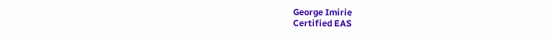George Imirie
Certified EAS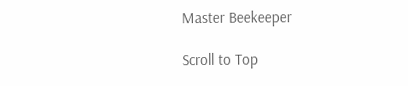Master Beekeeper

Scroll to Top